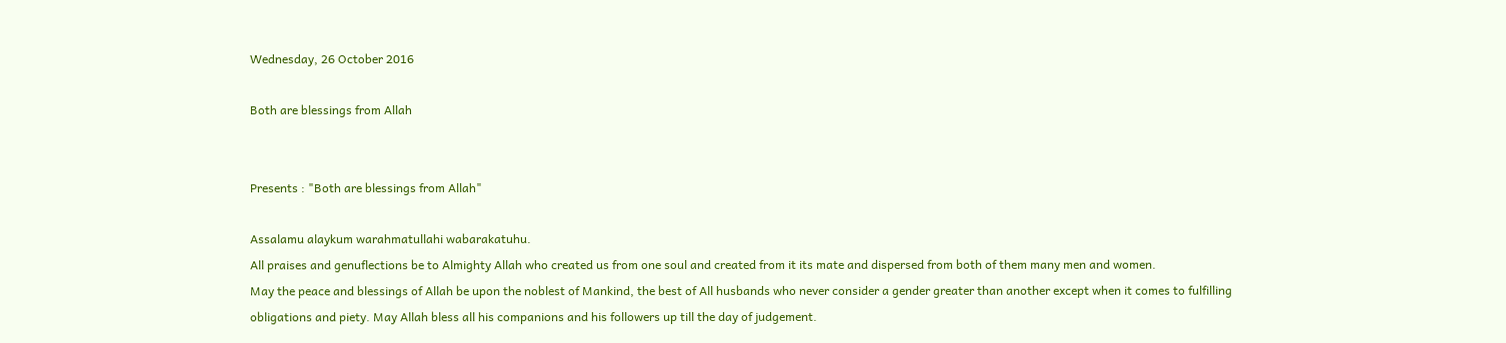Wednesday, 26 October 2016

Both are blessings from Allah


Presents : "Both are blessings from Allah"

Assalamu alaykum warahmatullahi wabarakatuhu.
All praises and genuflections be to Almighty Allah who created us from one soul and created from it its mate and dispersed from both of them many men and women.
May the peace and blessings of Allah be upon the noblest of Mankind, the best of All husbands who never consider a gender greater than another except when it comes to fulfilling obligations and piety. May Allah bless all his companions and his followers up till the day of judgement.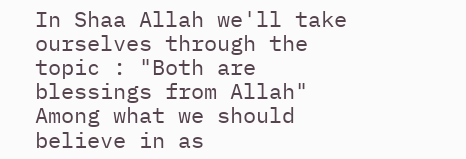In Shaa Allah we'll take ourselves through the topic : "Both are blessings from Allah"
Among what we should believe in as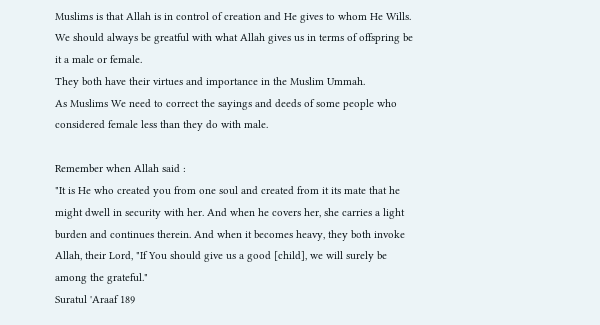Muslims is that Allah is in control of creation and He gives to whom He Wills.
We should always be greatful with what Allah gives us in terms of offspring be it a male or female.
They both have their virtues and importance in the Muslim Ummah.
As Muslims We need to correct the sayings and deeds of some people who considered female less than they do with male.

Remember when Allah said :
"It is He who created you from one soul and created from it its mate that he might dwell in security with her. And when he covers her, she carries a light burden and continues therein. And when it becomes heavy, they both invoke Allah, their Lord, "If You should give us a good [child], we will surely be among the grateful."
Suratul 'Araaf 189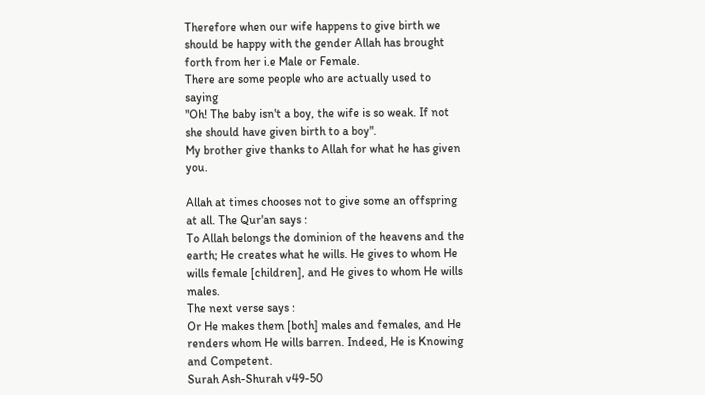Therefore when our wife happens to give birth we should be happy with the gender Allah has brought forth from her i.e Male or Female.
There are some people who are actually used to saying
"Oh! The baby isn't a boy, the wife is so weak. If not she should have given birth to a boy".
My brother give thanks to Allah for what he has given you.

Allah at times chooses not to give some an offspring at all. The Qur'an says :
To Allah belongs the dominion of the heavens and the earth; He creates what he wills. He gives to whom He wills female [children], and He gives to whom He wills males.
The next verse says :
Or He makes them [both] males and females, and He renders whom He wills barren. Indeed, He is Knowing and Competent.
Surah Ash-Shurah v49-50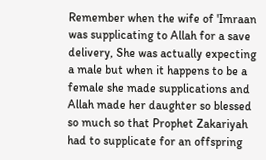Remember when the wife of 'Imraan was supplicating to Allah for a save delivery, She was actually expecting a male but when it happens to be a female she made supplications and Allah made her daughter so blessed so much so that Prophet Zakariyah had to supplicate for an offspring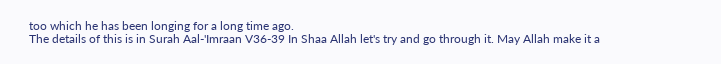too which he has been longing for a long time ago.
The details of this is in Surah Aal-'Imraan V36-39 In Shaa Allah let's try and go through it. May Allah make it a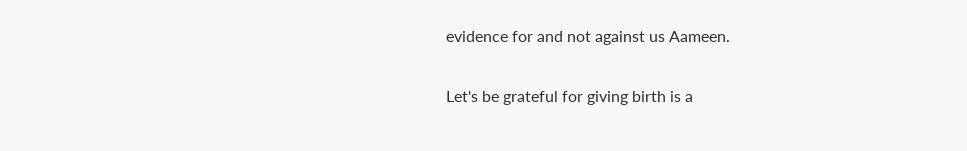evidence for and not against us Aameen.

Let's be grateful for giving birth is a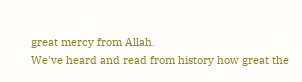great mercy from Allah.
We've heard and read from history how great the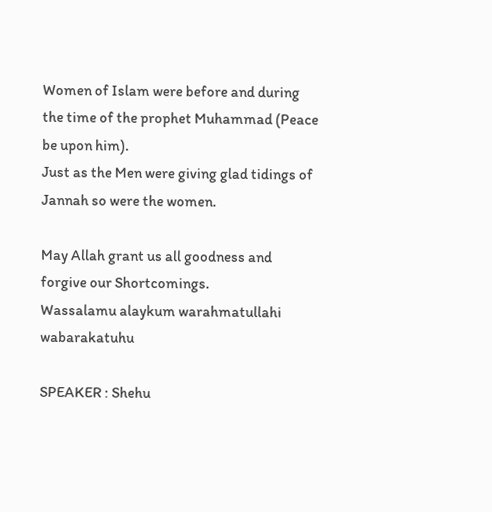Women of Islam were before and during the time of the prophet Muhammad (Peace be upon him).
Just as the Men were giving glad tidings of Jannah so were the women.

May Allah grant us all goodness and forgive our Shortcomings.
Wassalamu alaykum warahmatullahi wabarakatuhu

SPEAKER : Shehu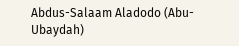Abdus-Salaam Aladodo (Abu-Ubaydah)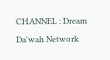CHANNEL : Dream Da'wah Network